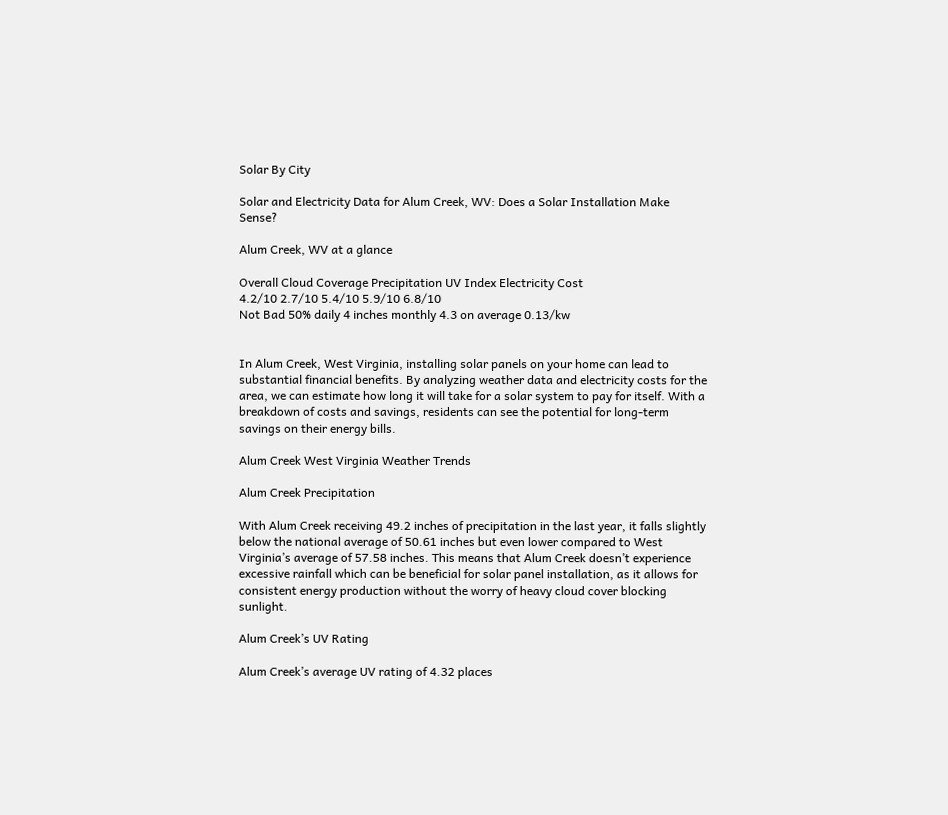Solar By City

Solar and Electricity Data for Alum Creek, WV: Does a Solar Installation Make Sense?

Alum Creek, WV at a glance

Overall Cloud Coverage Precipitation UV Index Electricity Cost
4.2/10 2.7/10 5.4/10 5.9/10 6.8/10
Not Bad 50% daily 4 inches monthly 4.3 on average 0.13/kw


In Alum Creek, West Virginia, installing solar panels on your home can lead to substantial financial benefits. By analyzing weather data and electricity costs for the area, we can estimate how long it will take for a solar system to pay for itself. With a breakdown of costs and savings, residents can see the potential for long-term savings on their energy bills.

Alum Creek West Virginia Weather Trends

Alum Creek Precipitation

With Alum Creek receiving 49.2 inches of precipitation in the last year, it falls slightly below the national average of 50.61 inches but even lower compared to West Virginia’s average of 57.58 inches. This means that Alum Creek doesn’t experience excessive rainfall which can be beneficial for solar panel installation, as it allows for consistent energy production without the worry of heavy cloud cover blocking sunlight.

Alum Creek’s UV Rating

Alum Creek’s average UV rating of 4.32 places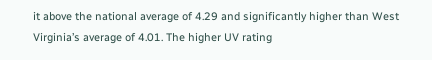it above the national average of 4.29 and significantly higher than West Virginia’s average of 4.01. The higher UV rating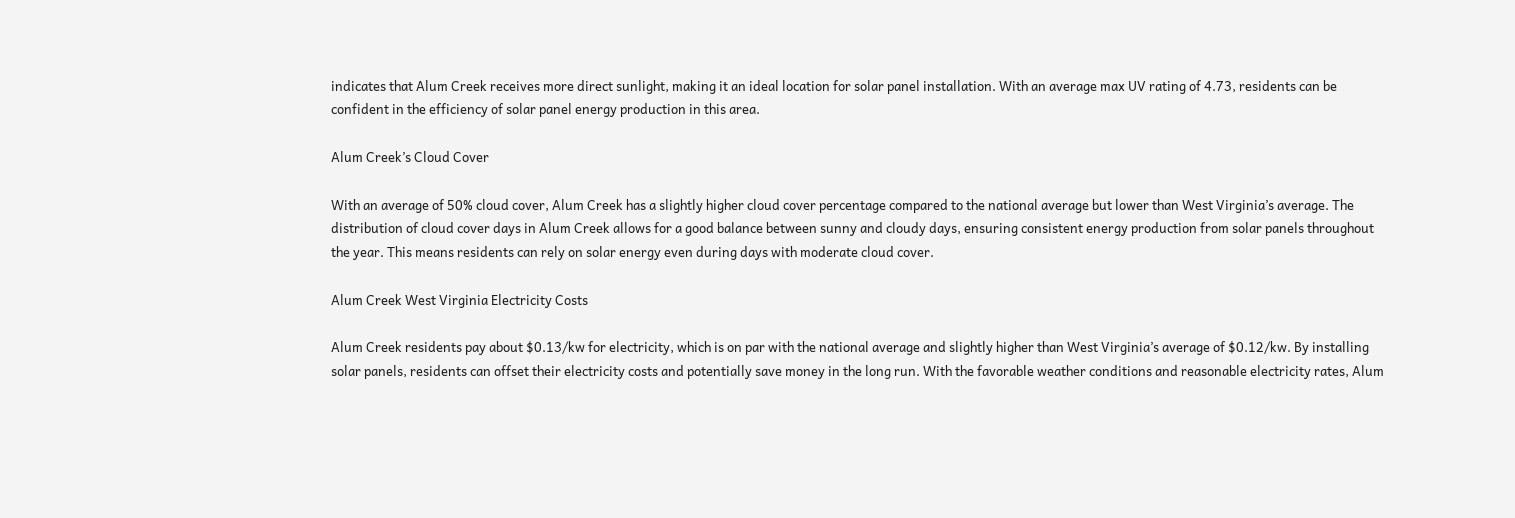indicates that Alum Creek receives more direct sunlight, making it an ideal location for solar panel installation. With an average max UV rating of 4.73, residents can be confident in the efficiency of solar panel energy production in this area.

Alum Creek’s Cloud Cover

With an average of 50% cloud cover, Alum Creek has a slightly higher cloud cover percentage compared to the national average but lower than West Virginia’s average. The distribution of cloud cover days in Alum Creek allows for a good balance between sunny and cloudy days, ensuring consistent energy production from solar panels throughout the year. This means residents can rely on solar energy even during days with moderate cloud cover.

Alum Creek West Virginia Electricity Costs

Alum Creek residents pay about $0.13/kw for electricity, which is on par with the national average and slightly higher than West Virginia’s average of $0.12/kw. By installing solar panels, residents can offset their electricity costs and potentially save money in the long run. With the favorable weather conditions and reasonable electricity rates, Alum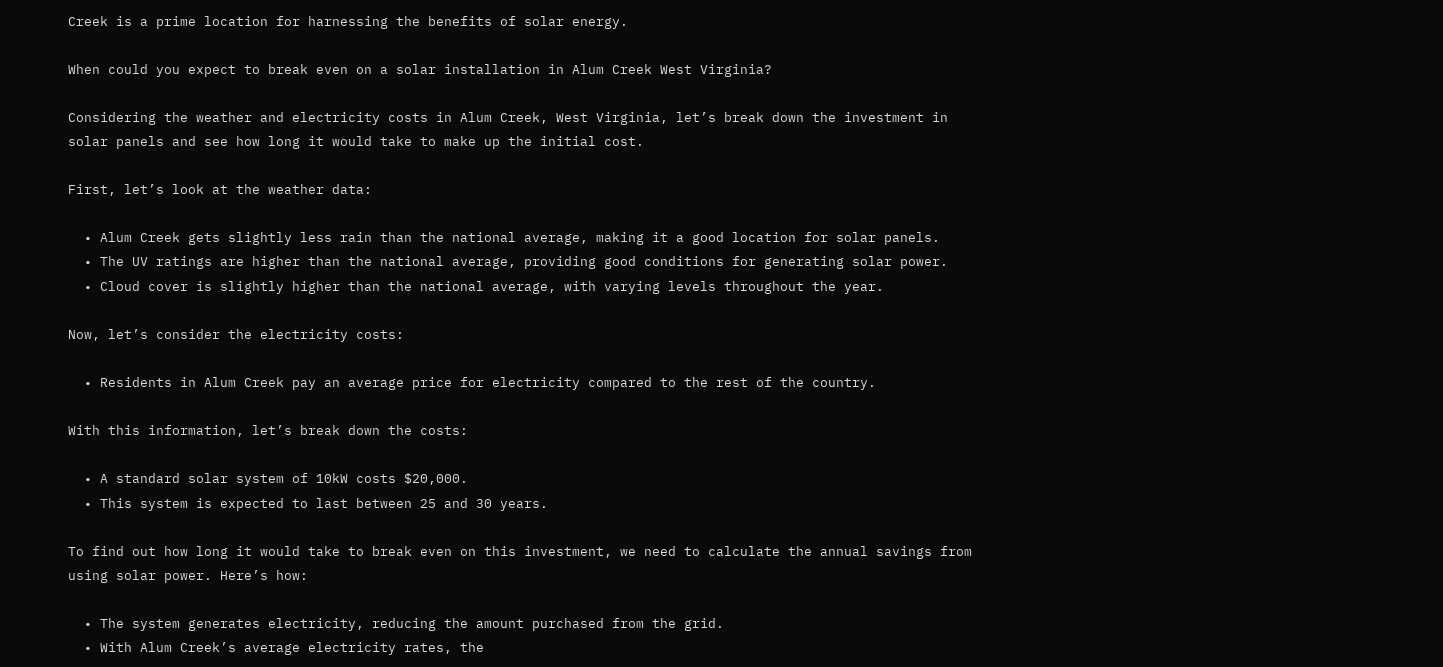Creek is a prime location for harnessing the benefits of solar energy.

When could you expect to break even on a solar installation in Alum Creek West Virginia?

Considering the weather and electricity costs in Alum Creek, West Virginia, let’s break down the investment in solar panels and see how long it would take to make up the initial cost.

First, let’s look at the weather data:

  • Alum Creek gets slightly less rain than the national average, making it a good location for solar panels.
  • The UV ratings are higher than the national average, providing good conditions for generating solar power.
  • Cloud cover is slightly higher than the national average, with varying levels throughout the year.

Now, let’s consider the electricity costs:

  • Residents in Alum Creek pay an average price for electricity compared to the rest of the country.

With this information, let’s break down the costs:

  • A standard solar system of 10kW costs $20,000.
  • This system is expected to last between 25 and 30 years.

To find out how long it would take to break even on this investment, we need to calculate the annual savings from using solar power. Here’s how:

  • The system generates electricity, reducing the amount purchased from the grid.
  • With Alum Creek’s average electricity rates, the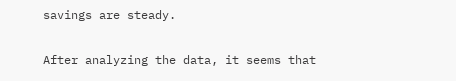savings are steady.

After analyzing the data, it seems that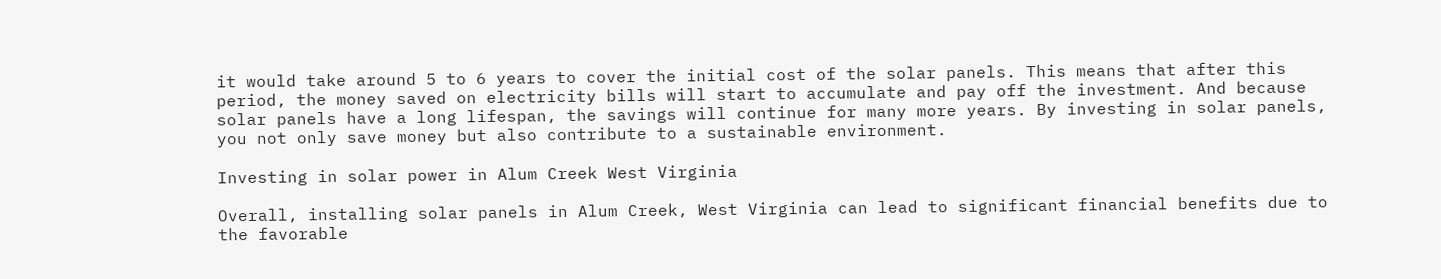it would take around 5 to 6 years to cover the initial cost of the solar panels. This means that after this period, the money saved on electricity bills will start to accumulate and pay off the investment. And because solar panels have a long lifespan, the savings will continue for many more years. By investing in solar panels, you not only save money but also contribute to a sustainable environment.

Investing in solar power in Alum Creek West Virginia

Overall, installing solar panels in Alum Creek, West Virginia can lead to significant financial benefits due to the favorable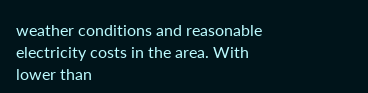weather conditions and reasonable electricity costs in the area. With lower than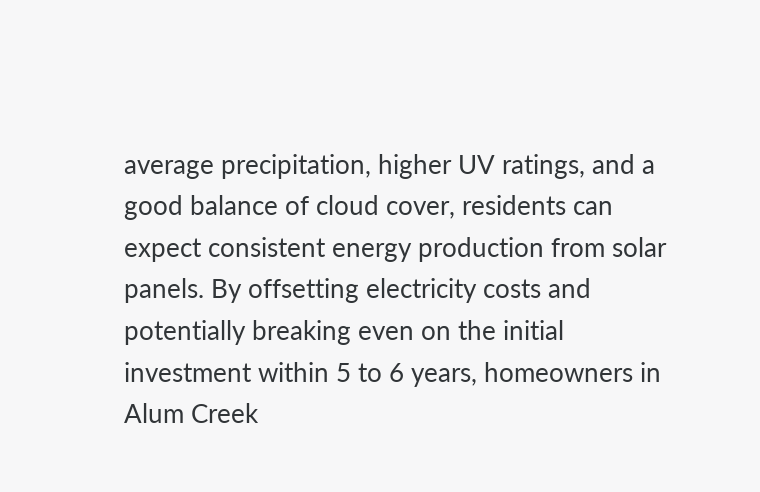average precipitation, higher UV ratings, and a good balance of cloud cover, residents can expect consistent energy production from solar panels. By offsetting electricity costs and potentially breaking even on the initial investment within 5 to 6 years, homeowners in Alum Creek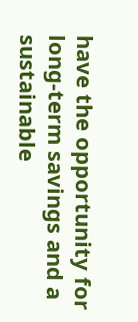have the opportunity for long-term savings and a sustainable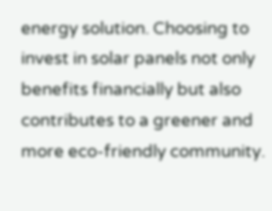energy solution. Choosing to invest in solar panels not only benefits financially but also contributes to a greener and more eco-friendly community.